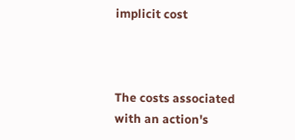implicit cost



The costs associated with an action's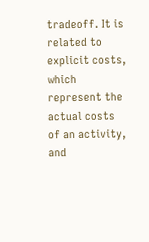tradeoff. It is related to explicit costs, which represent the actual costs of an activity, and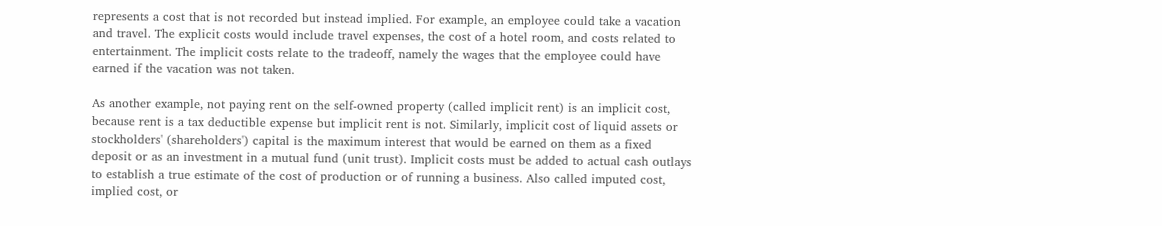represents a cost that is not recorded but instead implied. For example, an employee could take a vacation and travel. The explicit costs would include travel expenses, the cost of a hotel room, and costs related to entertainment. The implicit costs relate to the tradeoff, namely the wages that the employee could have earned if the vacation was not taken.

As another example, not paying rent on the self-owned property (called implicit rent) is an implicit cost, because rent is a tax deductible expense but implicit rent is not. Similarly, implicit cost of liquid assets or stockholders' (shareholders') capital is the maximum interest that would be earned on them as a fixed deposit or as an investment in a mutual fund (unit trust). Implicit costs must be added to actual cash outlays to establish a true estimate of the cost of production or of running a business. Also called imputed cost, implied cost, or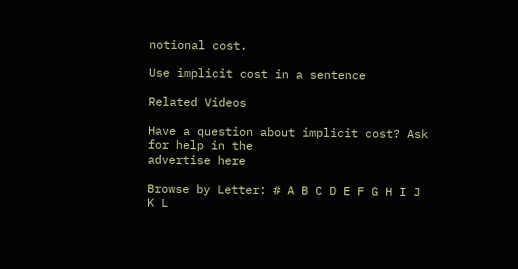notional cost.

Use implicit cost in a sentence

Related Videos

Have a question about implicit cost? Ask for help in the
advertise here

Browse by Letter: # A B C D E F G H I J K L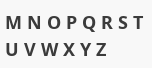M N O P Q R S T U V W X Y Z